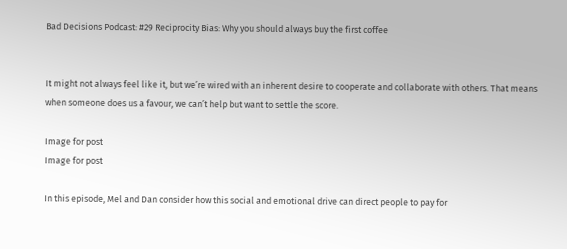Bad Decisions Podcast: #29 Reciprocity Bias: Why you should always buy the first coffee


It might not always feel like it, but we’re wired with an inherent desire to cooperate and collaborate with others. That means when someone does us a favour, we can’t help but want to settle the score.

Image for post
Image for post

In this episode, Mel and Dan consider how this social and emotional drive can direct people to pay for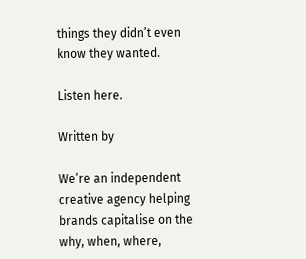things they didn’t even know they wanted.

Listen here.

Written by

We’re an independent creative agency helping brands capitalise on the why, when, where,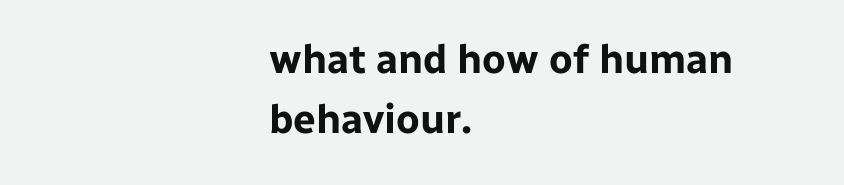what and how of human behaviour.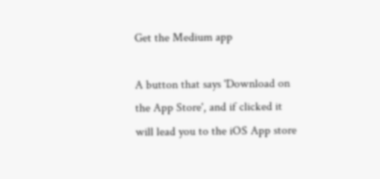Get the Medium app

A button that says 'Download on the App Store', and if clicked it will lead you to the iOS App store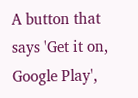A button that says 'Get it on, Google Play',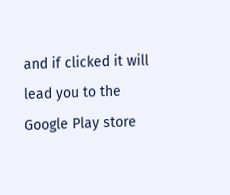and if clicked it will lead you to the Google Play store